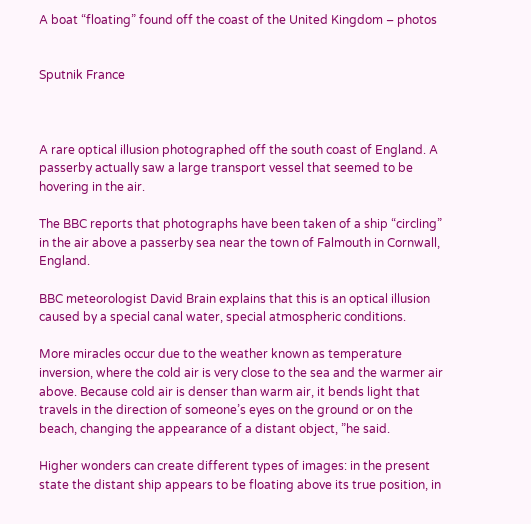A boat “floating” found off the coast of the United Kingdom – photos


Sputnik France



A rare optical illusion photographed off the south coast of England. A passerby actually saw a large transport vessel that seemed to be hovering in the air.

The BBC reports that photographs have been taken of a ship “circling” in the air above a passerby sea near the town of Falmouth in Cornwall, England.

BBC meteorologist David Brain explains that this is an optical illusion caused by a special canal water, special atmospheric conditions.

More miracles occur due to the weather known as temperature inversion, where the cold air is very close to the sea and the warmer air above. Because cold air is denser than warm air, it bends light that travels in the direction of someone’s eyes on the ground or on the beach, changing the appearance of a distant object, ”he said.

Higher wonders can create different types of images: in the present state the distant ship appears to be floating above its true position, in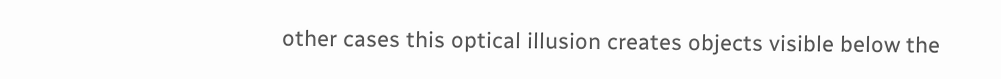other cases this optical illusion creates objects visible below the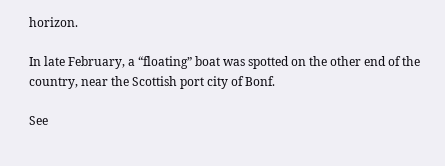horizon.

In late February, a “floating” boat was spotted on the other end of the country, near the Scottish port city of Bonf.

See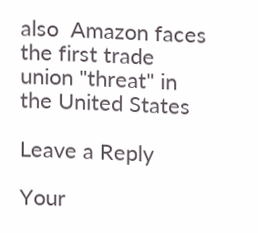also  Amazon faces the first trade union "threat" in the United States

Leave a Reply

Your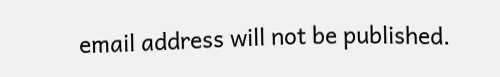email address will not be published.